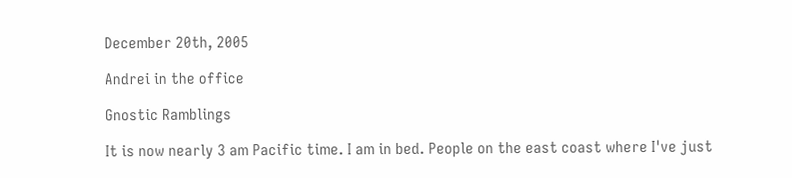December 20th, 2005

Andrei in the office

Gnostic Ramblings

It is now nearly 3 am Pacific time. I am in bed. People on the east coast where I've just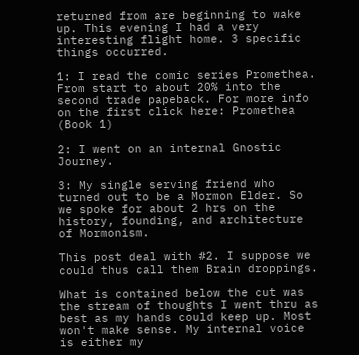returned from are beginning to wake up. This evening I had a very interesting flight home. 3 specific things occurred.

1: I read the comic series Promethea. From start to about 20% into the second trade papeback. For more info on the first click here: Promethea (Book 1)

2: I went on an internal Gnostic Journey.

3: My single serving friend who turned out to be a Mormon Elder. So we spoke for about 2 hrs on the history, founding, and architecture of Mormonism.

This post deal with #2. I suppose we could thus call them Brain droppings.

What is contained below the cut was the stream of thoughts I went thru as best as my hands could keep up. Most won't make sense. My internal voice is either my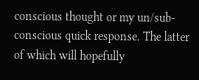conscious thought or my un/sub-conscious quick response. The latter of which will hopefully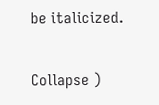be italicized.

Collapse )